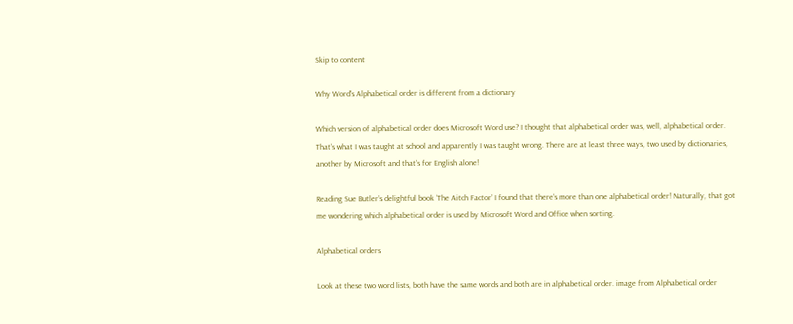Skip to content

Why Word's Alphabetical order is different from a dictionary

Which version of alphabetical order does Microsoft Word use? I thought that alphabetical order was, well, alphabetical order. That’s what I was taught at school and apparently I was taught wrong. There are at least three ways, two used by dictionaries, another by Microsoft and that’s for English alone!

Reading Sue Butler’s delightful book ‘The Aitch Factor’ I found that there’s more than one alphabetical order! Naturally, that got me wondering which alphabetical order is used by Microsoft Word and Office when sorting.

Alphabetical orders

Look at these two word lists, both have the same words and both are in alphabetical order. image from Alphabetical order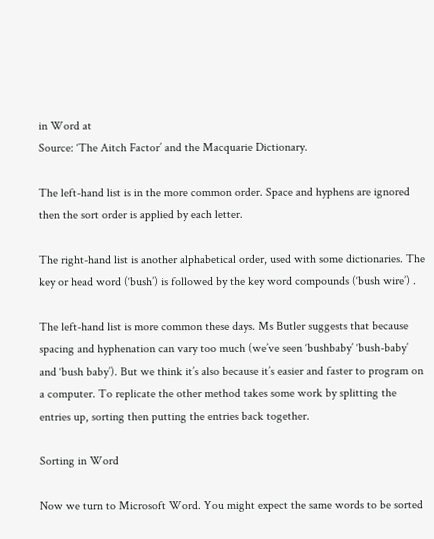in Word at
Source: ‘The Aitch Factor’ and the Macquarie Dictionary.

The left-hand list is in the more common order. Space and hyphens are ignored then the sort order is applied by each letter.

The right-hand list is another alphabetical order, used with some dictionaries. The key or head word (‘bush’) is followed by the key word compounds (‘bush wire’) .

The left-hand list is more common these days. Ms Butler suggests that because spacing and hyphenation can vary too much (we’ve seen ‘bushbaby’ ‘bush-baby’ and ‘bush baby’). But we think it’s also because it’s easier and faster to program on a computer. To replicate the other method takes some work by splitting the entries up, sorting then putting the entries back together.

Sorting in Word

Now we turn to Microsoft Word. You might expect the same words to be sorted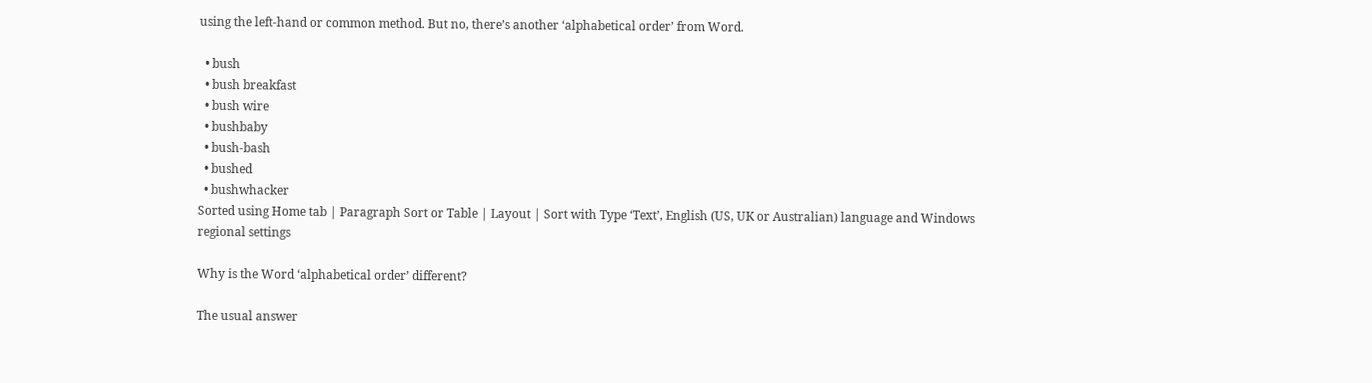using the left-hand or common method. But no, there’s another ‘alphabetical order’ from Word.

  • bush
  • bush breakfast
  • bush wire
  • bushbaby
  • bush-bash
  • bushed
  • bushwhacker
Sorted using Home tab | Paragraph Sort or Table | Layout | Sort with Type ‘Text’, English (US, UK or Australian) language and Windows regional settings

Why is the Word ‘alphabetical order’ different?

The usual answer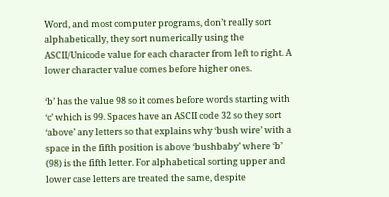Word, and most computer programs, don’t really sort alphabetically, they sort numerically using the ASCII/Unicode value for each character from left to right. A lower character value comes before higher ones.

‘b’ has the value 98 so it comes before words starting with ‘c’ which is 99. Spaces have an ASCII code 32 so they sort ‘above’ any letters so that explains why ‘bush wire’ with a space in the fifth position is above ‘bushbaby’ where ‘b’ (98) is the fifth letter. For alphabetical sorting upper and lower case letters are treated the same, despite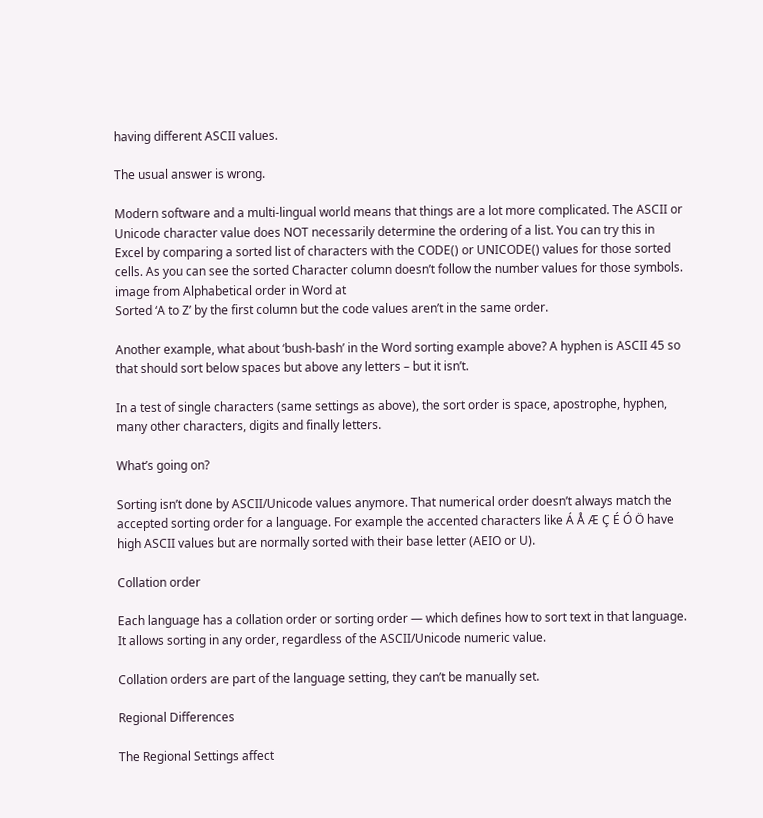having different ASCII values.

The usual answer is wrong.

Modern software and a multi-lingual world means that things are a lot more complicated. The ASCII or Unicode character value does NOT necessarily determine the ordering of a list. You can try this in Excel by comparing a sorted list of characters with the CODE() or UNICODE() values for those sorted cells. As you can see the sorted Character column doesn’t follow the number values for those symbols. image from Alphabetical order in Word at
Sorted ‘A to Z’ by the first column but the code values aren’t in the same order.

Another example, what about ‘bush-bash’ in the Word sorting example above? A hyphen is ASCII 45 so that should sort below spaces but above any letters – but it isn’t.

In a test of single characters (same settings as above), the sort order is space, apostrophe, hyphen, many other characters, digits and finally letters.

What’s going on?

Sorting isn’t done by ASCII/Unicode values anymore. That numerical order doesn’t always match the accepted sorting order for a language. For example the accented characters like Á Å Æ Ç É Ó Ö have high ASCII values but are normally sorted with their base letter (AEIO or U).

Collation order

Each language has a collation order or sorting order — which defines how to sort text in that language. It allows sorting in any order, regardless of the ASCII/Unicode numeric value.

Collation orders are part of the language setting, they can’t be manually set.

Regional Differences

The Regional Settings affect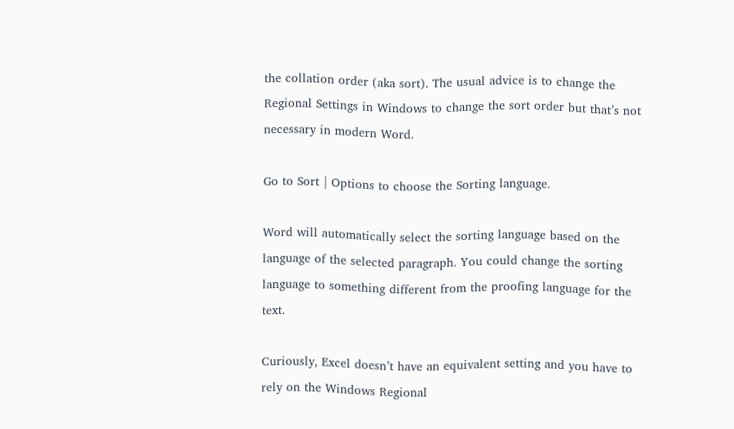the collation order (aka sort). The usual advice is to change the Regional Settings in Windows to change the sort order but that’s not necessary in modern Word.

Go to Sort | Options to choose the Sorting language.

Word will automatically select the sorting language based on the language of the selected paragraph. You could change the sorting language to something different from the proofing language for the text.

Curiously, Excel doesn’t have an equivalent setting and you have to rely on the Windows Regional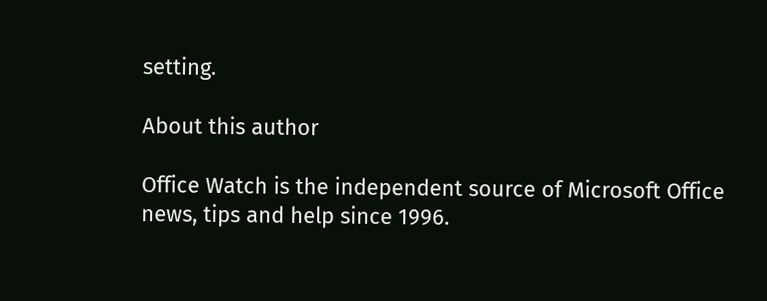setting.

About this author

Office Watch is the independent source of Microsoft Office news, tips and help since 1996.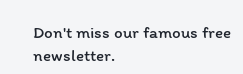Don't miss our famous free newsletter.